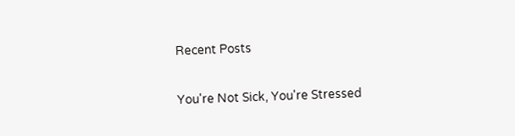Recent Posts

You're Not Sick, You're Stressed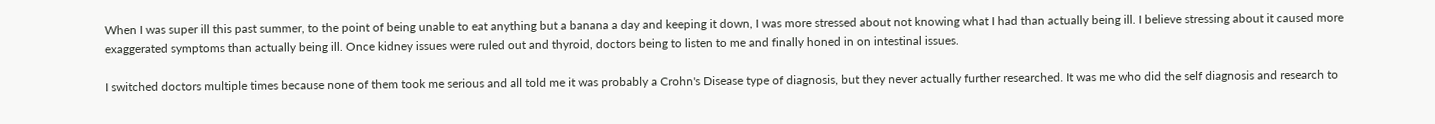When I was super ill this past summer, to the point of being unable to eat anything but a banana a day and keeping it down, I was more stressed about not knowing what I had than actually being ill. I believe stressing about it caused more exaggerated symptoms than actually being ill. Once kidney issues were ruled out and thyroid, doctors being to listen to me and finally honed in on intestinal issues.

I switched doctors multiple times because none of them took me serious and all told me it was probably a Crohn's Disease type of diagnosis, but they never actually further researched. It was me who did the self diagnosis and research to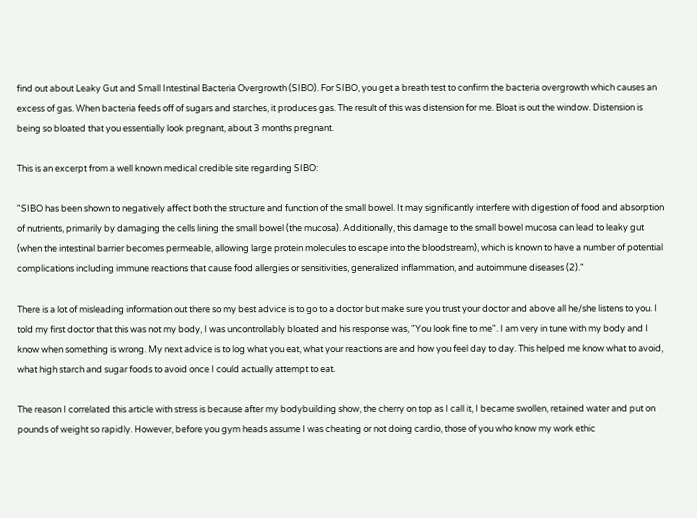find out about Leaky Gut and Small Intestinal Bacteria Overgrowth (SIBO). For SIBO, you get a breath test to confirm the bacteria overgrowth which causes an excess of gas. When bacteria feeds off of sugars and starches, it produces gas. The result of this was distension for me. Bloat is out the window. Distension is being so bloated that you essentially look pregnant, about 3 months pregnant.

This is an excerpt from a well known medical credible site regarding SIBO:

"SIBO has been shown to negatively affect both the structure and function of the small bowel. It may significantly interfere with digestion of food and absorption of nutrients, primarily by damaging the cells lining the small bowel (the mucosa). Additionally, this damage to the small bowel mucosa can lead to leaky gut (when the intestinal barrier becomes permeable, allowing large protein molecules to escape into the bloodstream), which is known to have a number of potential complications including immune reactions that cause food allergies or sensitivities, generalized inflammation, and autoimmune diseases (2)."

There is a lot of misleading information out there so my best advice is to go to a doctor but make sure you trust your doctor and above all he/she listens to you. I told my first doctor that this was not my body, I was uncontrollably bloated and his response was, "You look fine to me". I am very in tune with my body and I know when something is wrong. My next advice is to log what you eat, what your reactions are and how you feel day to day. This helped me know what to avoid, what high starch and sugar foods to avoid once I could actually attempt to eat.

The reason I correlated this article with stress is because after my bodybuilding show, the cherry on top as I call it, I became swollen, retained water and put on pounds of weight so rapidly. However, before you gym heads assume I was cheating or not doing cardio, those of you who know my work ethic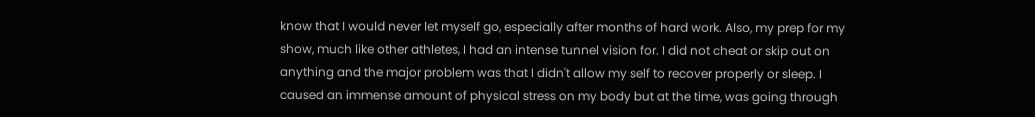know that I would never let myself go, especially after months of hard work. Also, my prep for my show, much like other athletes, I had an intense tunnel vision for. I did not cheat or skip out on anything and the major problem was that I didn't allow my self to recover properly or sleep. I caused an immense amount of physical stress on my body but at the time, was going through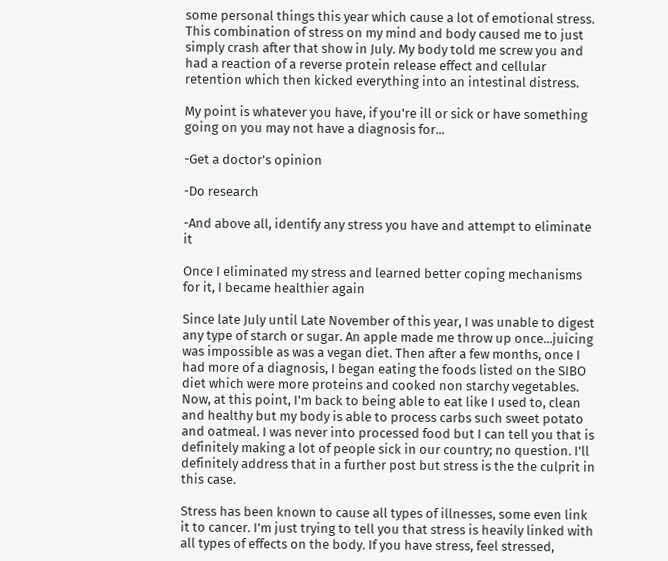some personal things this year which cause a lot of emotional stress. This combination of stress on my mind and body caused me to just simply crash after that show in July. My body told me screw you and had a reaction of a reverse protein release effect and cellular retention which then kicked everything into an intestinal distress.

My point is whatever you have, if you're ill or sick or have something going on you may not have a diagnosis for...

-Get a doctor's opinion

-Do research

-And above all, identify any stress you have and attempt to eliminate it

Once I eliminated my stress and learned better coping mechanisms for it, I became healthier again

Since late July until Late November of this year, I was unable to digest any type of starch or sugar. An apple made me throw up once...juicing was impossible as was a vegan diet. Then after a few months, once I had more of a diagnosis, I began eating the foods listed on the SIBO diet which were more proteins and cooked non starchy vegetables. Now, at this point, I'm back to being able to eat like I used to, clean and healthy but my body is able to process carbs such sweet potato and oatmeal. I was never into processed food but I can tell you that is definitely making a lot of people sick in our country; no question. I'll definitely address that in a further post but stress is the the culprit in this case.

Stress has been known to cause all types of illnesses, some even link it to cancer. I'm just trying to tell you that stress is heavily linked with all types of effects on the body. If you have stress, feel stressed,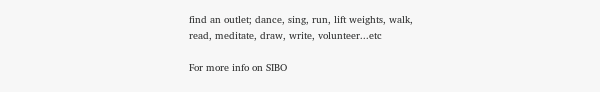find an outlet; dance, sing, run, lift weights, walk, read, meditate, draw, write, volunteer...etc

For more info on SIBO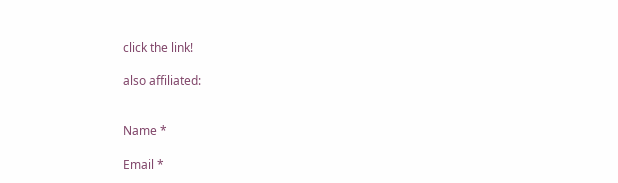click the link!

also affiliated:


Name *

Email *